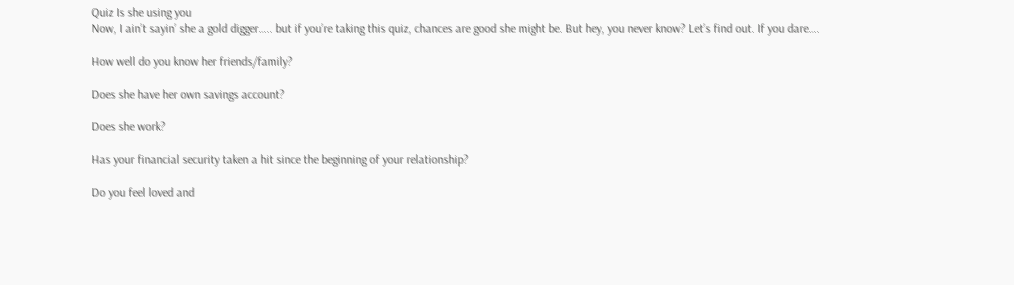Quiz Is she using you
Now, I ain’t sayin’ she a gold digger….. but if you’re taking this quiz, chances are good she might be. But hey, you never know? Let’s find out. If you dare….

How well do you know her friends/family?

Does she have her own savings account?

Does she work?

Has your financial security taken a hit since the beginning of your relationship?

Do you feel loved and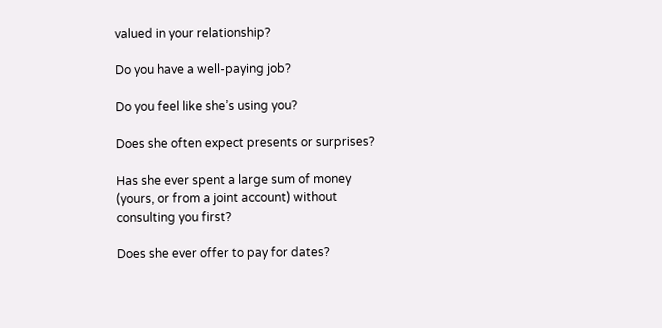valued in your relationship?

Do you have a well-paying job?

Do you feel like she’s using you?

Does she often expect presents or surprises?

Has she ever spent a large sum of money (yours, or from a joint account) without consulting you first?

Does she ever offer to pay for dates?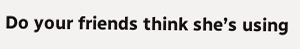Do your friends think she’s using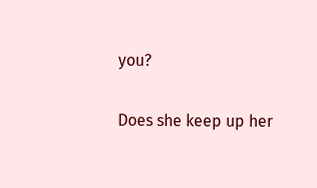you?

Does she keep up her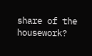share of the housework?